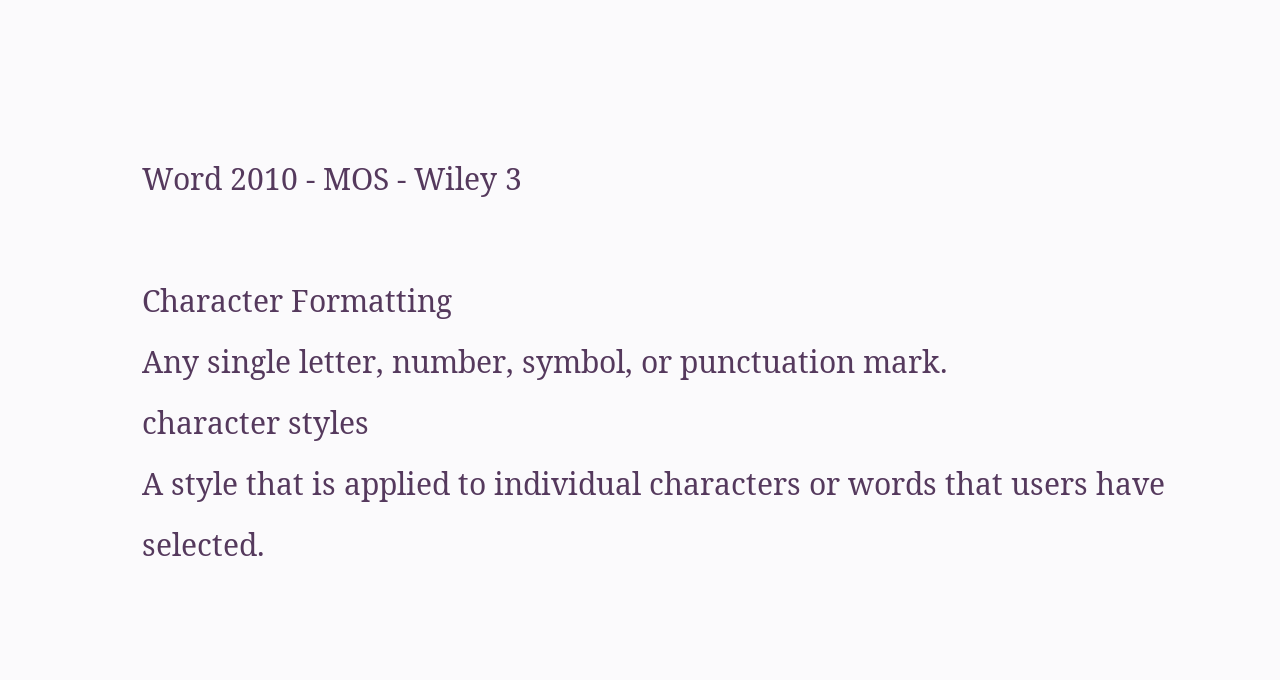Word 2010 - MOS - Wiley 3

Character Formatting
Any single letter, number, symbol, or punctuation mark.
character styles
A style that is applied to individual characters or words that users have selected.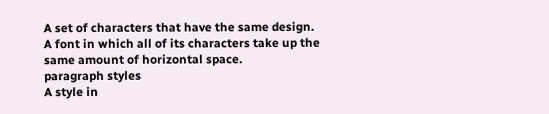A set of characters that have the same design.
A font in which all of its characters take up the same amount of horizontal space.
paragraph styles
A style in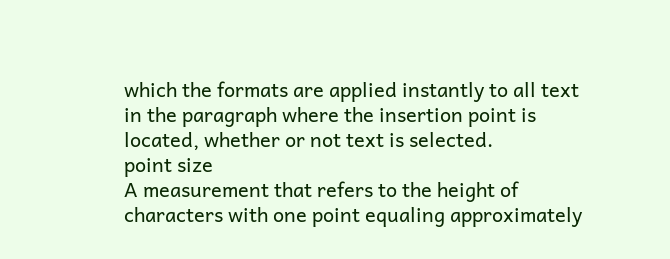which the formats are applied instantly to all text in the paragraph where the insertion point is located, whether or not text is selected.
point size
A measurement that refers to the height of characters with one point equaling approximately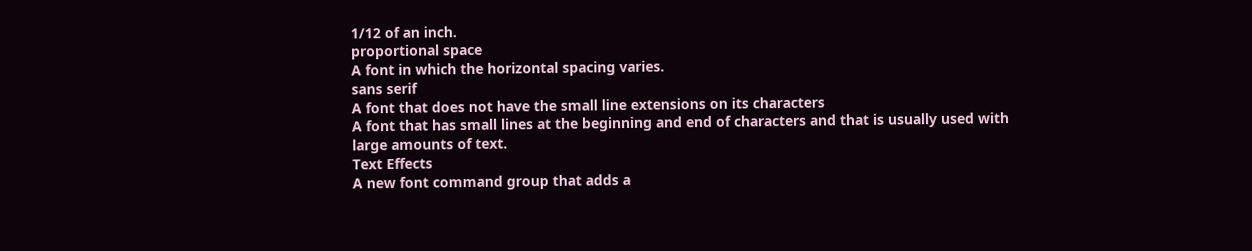1/12 of an inch.
proportional space
A font in which the horizontal spacing varies.
sans serif
A font that does not have the small line extensions on its characters
A font that has small lines at the beginning and end of characters and that is usually used with large amounts of text.
Text Effects
A new font command group that adds a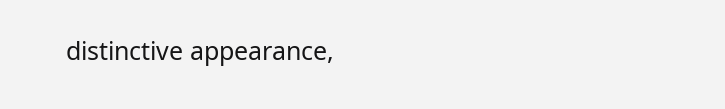distinctive appearance,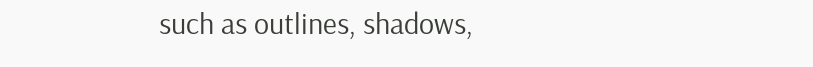such as outlines, shadows,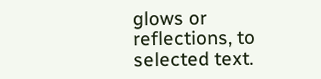glows or reflections, to selected text.